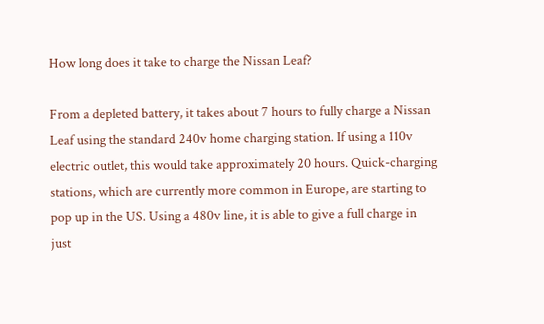How long does it take to charge the Nissan Leaf?

From a depleted battery, it takes about 7 hours to fully charge a Nissan Leaf using the standard 240v home charging station. If using a 110v electric outlet, this would take approximately 20 hours. Quick-charging stations, which are currently more common in Europe, are starting to pop up in the US. Using a 480v line, it is able to give a full charge in just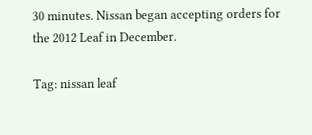30 minutes. Nissan began accepting orders for the 2012 Leaf in December.

Tag: nissan leaf